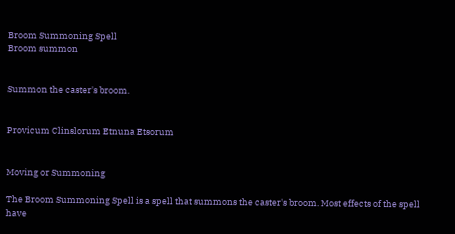Broom Summoning Spell
Broom summon


Summon the caster's broom.


Provicum Clinslorum Etnuna Etsorum


Moving or Summoning

The Broom Summoning Spell is a spell that summons the caster's broom. Most effects of the spell have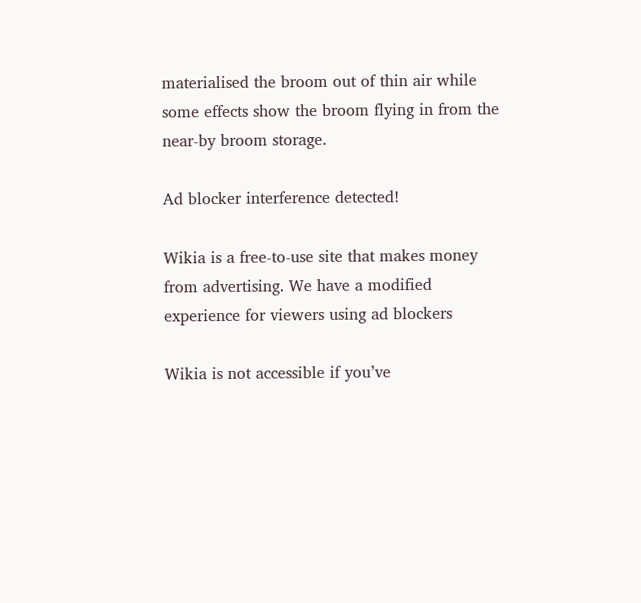materialised the broom out of thin air while some effects show the broom flying in from the near-by broom storage.

Ad blocker interference detected!

Wikia is a free-to-use site that makes money from advertising. We have a modified experience for viewers using ad blockers

Wikia is not accessible if you’ve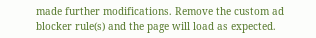made further modifications. Remove the custom ad blocker rule(s) and the page will load as expected.